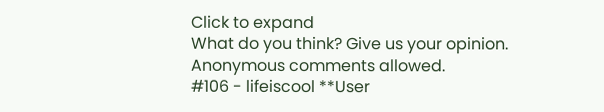Click to expand
What do you think? Give us your opinion. Anonymous comments allowed.
#106 - lifeiscool **User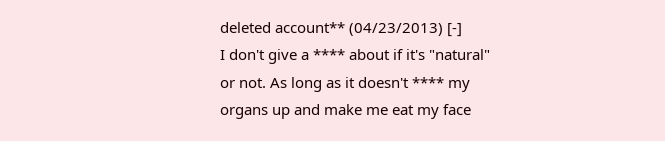deleted account** (04/23/2013) [-]
I don't give a **** about if it's "natural" or not. As long as it doesn't **** my organs up and make me eat my face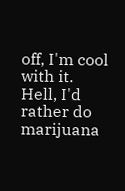off, I'm cool with it. Hell, I'd rather do marijuana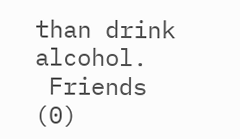than drink alcohol.
 Friends (0)